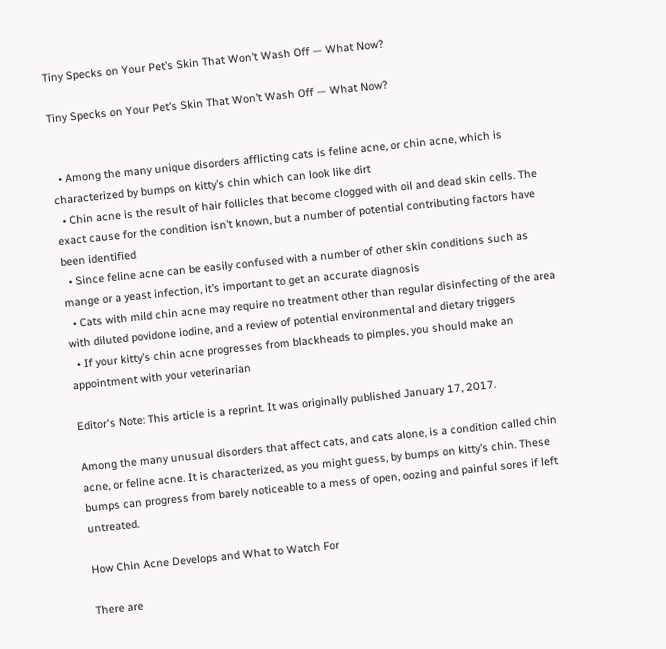Tiny Specks on Your Pet’s Skin That Won’t Wash Off — What Now?

Tiny Specks on Your Pet’s Skin That Won’t Wash Off — What Now?


  • Among the many unique disorders afflicting cats is feline acne, or chin acne, which is characterized by bumps on kitty’s chin which can look like dirt
  • Chin acne is the result of hair follicles that become clogged with oil and dead skin cells. The exact cause for the condition isn’t known, but a number of potential contributing factors have been identified
  • Since feline acne can be easily confused with a number of other skin conditions such as mange or a yeast infection, it’s important to get an accurate diagnosis
  • Cats with mild chin acne may require no treatment other than regular disinfecting of the area with diluted povidone iodine, and a review of potential environmental and dietary triggers
  • If your kitty’s chin acne progresses from blackheads to pimples, you should make an appointment with your veterinarian

Editor's Note: This article is a reprint. It was originally published January 17, 2017.

Among the many unusual disorders that affect cats, and cats alone, is a condition called chin acne, or feline acne. It is characterized, as you might guess, by bumps on kitty’s chin. These bumps can progress from barely noticeable to a mess of open, oozing and painful sores if left untreated.

How Chin Acne Develops and What to Watch For

There are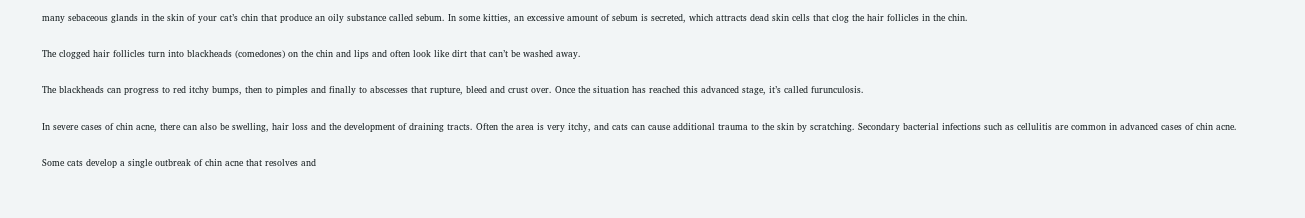many sebaceous glands in the skin of your cat’s chin that produce an oily substance called sebum. In some kitties, an excessive amount of sebum is secreted, which attracts dead skin cells that clog the hair follicles in the chin.

The clogged hair follicles turn into blackheads (comedones) on the chin and lips and often look like dirt that can’t be washed away.

The blackheads can progress to red itchy bumps, then to pimples and finally to abscesses that rupture, bleed and crust over. Once the situation has reached this advanced stage, it’s called furunculosis.

In severe cases of chin acne, there can also be swelling, hair loss and the development of draining tracts. Often the area is very itchy, and cats can cause additional trauma to the skin by scratching. Secondary bacterial infections such as cellulitis are common in advanced cases of chin acne.

Some cats develop a single outbreak of chin acne that resolves and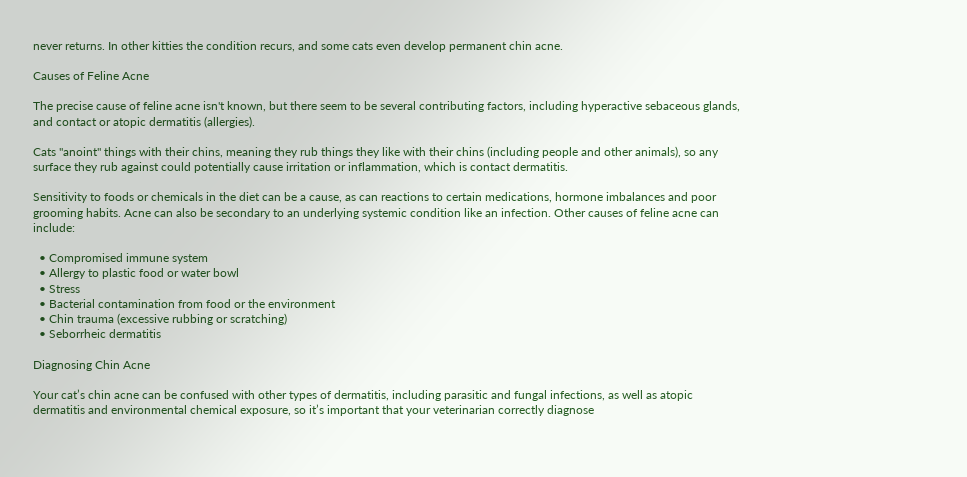never returns. In other kitties the condition recurs, and some cats even develop permanent chin acne.

Causes of Feline Acne

The precise cause of feline acne isn't known, but there seem to be several contributing factors, including hyperactive sebaceous glands, and contact or atopic dermatitis (allergies).

Cats "anoint" things with their chins, meaning they rub things they like with their chins (including people and other animals), so any surface they rub against could potentially cause irritation or inflammation, which is contact dermatitis.

Sensitivity to foods or chemicals in the diet can be a cause, as can reactions to certain medications, hormone imbalances and poor grooming habits. Acne can also be secondary to an underlying systemic condition like an infection. Other causes of feline acne can include:

  • Compromised immune system
  • Allergy to plastic food or water bowl
  • Stress
  • Bacterial contamination from food or the environment
  • Chin trauma (excessive rubbing or scratching)
  • Seborrheic dermatitis

Diagnosing Chin Acne

Your cat’s chin acne can be confused with other types of dermatitis, including parasitic and fungal infections, as well as atopic dermatitis and environmental chemical exposure, so it’s important that your veterinarian correctly diagnose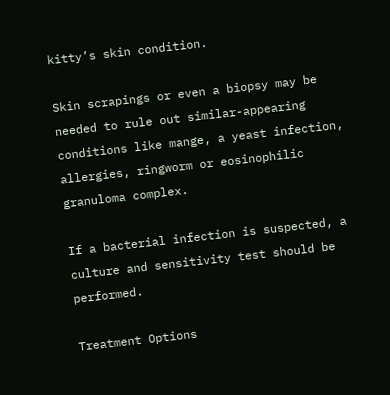kitty’s skin condition.

Skin scrapings or even a biopsy may be needed to rule out similar-appearing conditions like mange, a yeast infection, allergies, ringworm or eosinophilic granuloma complex.

If a bacterial infection is suspected, a culture and sensitivity test should be performed.

Treatment Options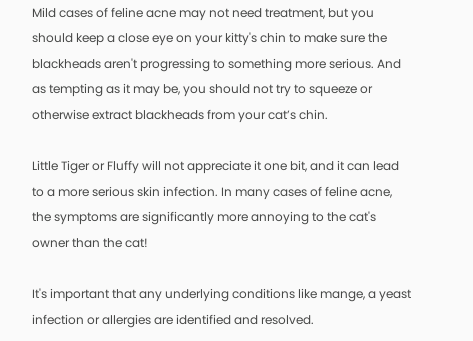Mild cases of feline acne may not need treatment, but you should keep a close eye on your kitty's chin to make sure the blackheads aren't progressing to something more serious. And as tempting as it may be, you should not try to squeeze or otherwise extract blackheads from your cat’s chin.

Little Tiger or Fluffy will not appreciate it one bit, and it can lead to a more serious skin infection. In many cases of feline acne, the symptoms are significantly more annoying to the cat's owner than the cat!

It's important that any underlying conditions like mange, a yeast infection or allergies are identified and resolved.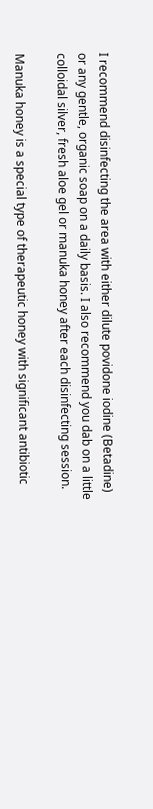I recommend disinfecting the area with either dilute povidone iodine (Betadine) or any gentle, organic soap on a daily basis. I also recommend you dab on a little colloidal silver, fresh aloe gel or manuka honey after each disinfecting session.

Manuka honey is a special type of therapeutic honey with significant antibiotic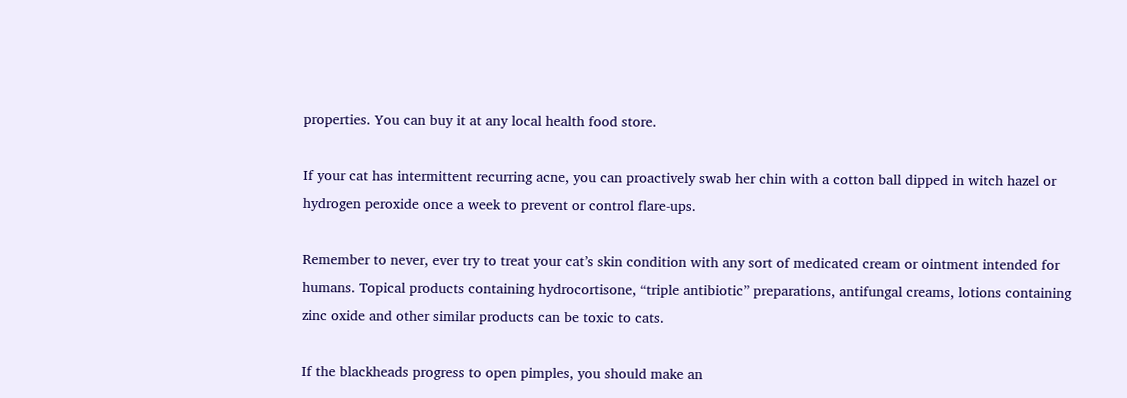properties. You can buy it at any local health food store.

If your cat has intermittent recurring acne, you can proactively swab her chin with a cotton ball dipped in witch hazel or hydrogen peroxide once a week to prevent or control flare-ups.

Remember to never, ever try to treat your cat’s skin condition with any sort of medicated cream or ointment intended for humans. Topical products containing hydrocortisone, “triple antibiotic” preparations, antifungal creams, lotions containing zinc oxide and other similar products can be toxic to cats.

If the blackheads progress to open pimples, you should make an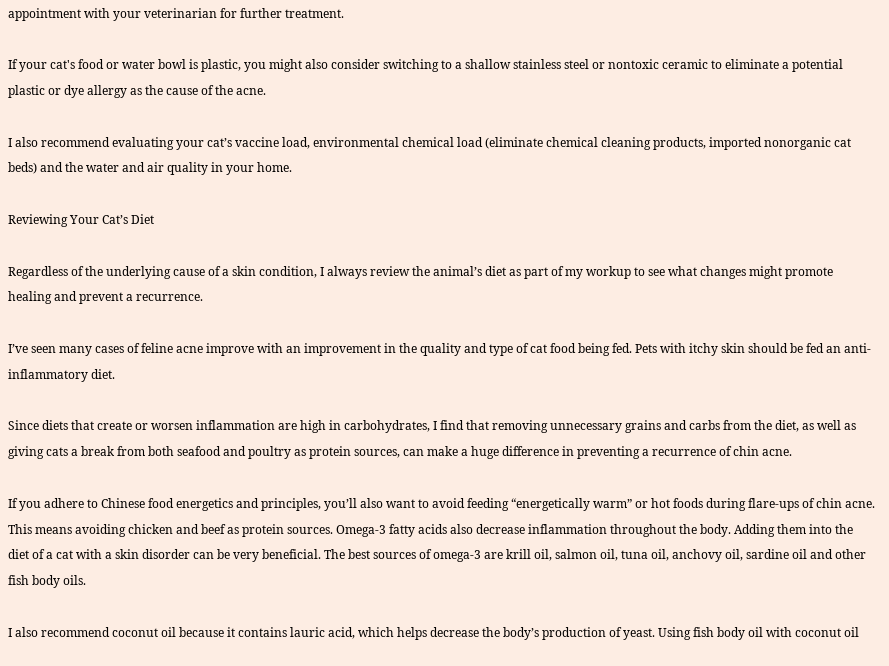appointment with your veterinarian for further treatment.

If your cat's food or water bowl is plastic, you might also consider switching to a shallow stainless steel or nontoxic ceramic to eliminate a potential plastic or dye allergy as the cause of the acne.

I also recommend evaluating your cat’s vaccine load, environmental chemical load (eliminate chemical cleaning products, imported nonorganic cat beds) and the water and air quality in your home.

Reviewing Your Cat’s Diet

Regardless of the underlying cause of a skin condition, I always review the animal’s diet as part of my workup to see what changes might promote healing and prevent a recurrence.

I’ve seen many cases of feline acne improve with an improvement in the quality and type of cat food being fed. Pets with itchy skin should be fed an anti-inflammatory diet.

Since diets that create or worsen inflammation are high in carbohydrates, I find that removing unnecessary grains and carbs from the diet, as well as giving cats a break from both seafood and poultry as protein sources, can make a huge difference in preventing a recurrence of chin acne.

If you adhere to Chinese food energetics and principles, you’ll also want to avoid feeding “energetically warm” or hot foods during flare-ups of chin acne. This means avoiding chicken and beef as protein sources. Omega-3 fatty acids also decrease inflammation throughout the body. Adding them into the diet of a cat with a skin disorder can be very beneficial. The best sources of omega-3 are krill oil, salmon oil, tuna oil, anchovy oil, sardine oil and other fish body oils.

I also recommend coconut oil because it contains lauric acid, which helps decrease the body’s production of yeast. Using fish body oil with coconut oil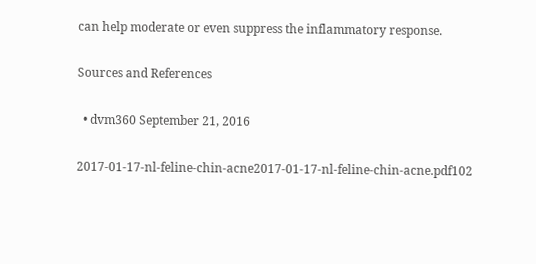can help moderate or even suppress the inflammatory response.

Sources and References

  • dvm360 September 21, 2016

2017-01-17-nl-feline-chin-acne2017-01-17-nl-feline-chin-acne.pdf102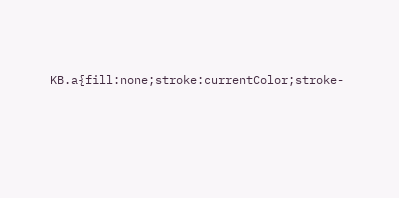KB.a{fill:none;stroke:currentColor;stroke-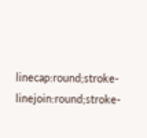linecap:round;stroke-linejoin:round;stroke-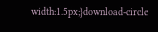width:1.5px;}download-circle